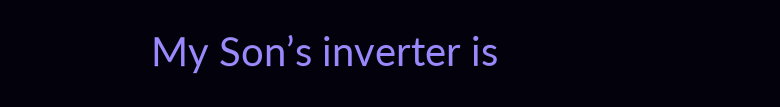My Son’s inverter is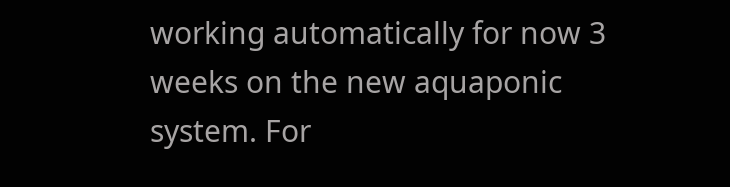working automatically for now 3 weeks on the new aquaponic system. For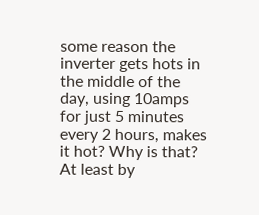some reason the inverter gets hots in the middle of the day, using 10amps for just 5 minutes every 2 hours, makes it hot? Why is that? At least by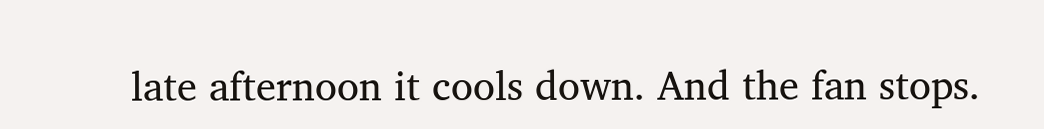late afternoon it cools down. And the fan stops.